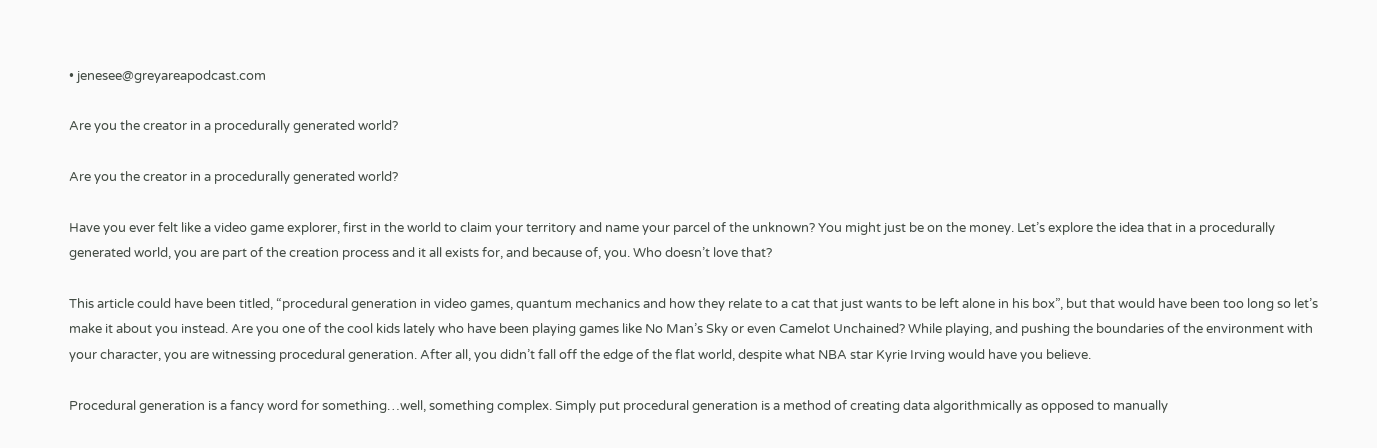• jenesee@greyareapodcast.com

Are you the creator in a procedurally generated world?

Are you the creator in a procedurally generated world?

Have you ever felt like a video game explorer, first in the world to claim your territory and name your parcel of the unknown? You might just be on the money. Let’s explore the idea that in a procedurally generated world, you are part of the creation process and it all exists for, and because of, you. Who doesn’t love that?

This article could have been titled, “procedural generation in video games, quantum mechanics and how they relate to a cat that just wants to be left alone in his box”, but that would have been too long so let’s make it about you instead. Are you one of the cool kids lately who have been playing games like No Man’s Sky or even Camelot Unchained? While playing, and pushing the boundaries of the environment with your character, you are witnessing procedural generation. After all, you didn’t fall off the edge of the flat world, despite what NBA star Kyrie Irving would have you believe.

Procedural generation is a fancy word for something…well, something complex. Simply put procedural generation is a method of creating data algorithmically as opposed to manually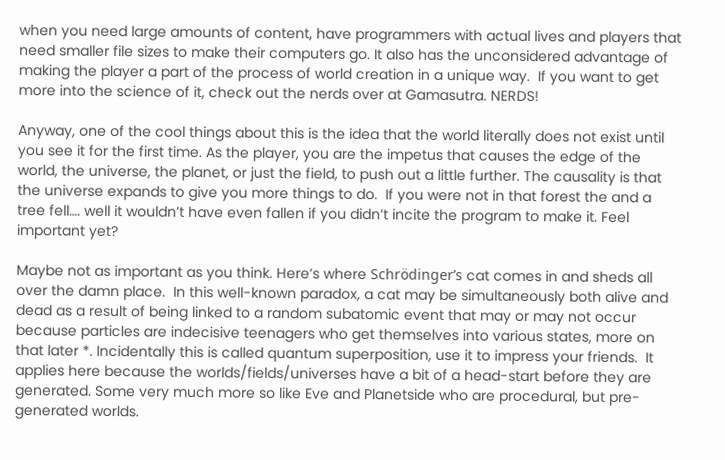when you need large amounts of content, have programmers with actual lives and players that need smaller file sizes to make their computers go. It also has the unconsidered advantage of making the player a part of the process of world creation in a unique way.  If you want to get more into the science of it, check out the nerds over at Gamasutra. NERDS!

Anyway, one of the cool things about this is the idea that the world literally does not exist until you see it for the first time. As the player, you are the impetus that causes the edge of the world, the universe, the planet, or just the field, to push out a little further. The causality is that the universe expands to give you more things to do.  If you were not in that forest the and a tree fell…. well it wouldn’t have even fallen if you didn’t incite the program to make it. Feel important yet?

Maybe not as important as you think. Here’s where Schrödinger’s cat comes in and sheds all over the damn place.  In this well-known paradox, a cat may be simultaneously both alive and dead as a result of being linked to a random subatomic event that may or may not occur because particles are indecisive teenagers who get themselves into various states, more on that later *. Incidentally this is called quantum superposition, use it to impress your friends.  It applies here because the worlds/fields/universes have a bit of a head-start before they are generated. Some very much more so like Eve and Planetside who are procedural, but pre-generated worlds.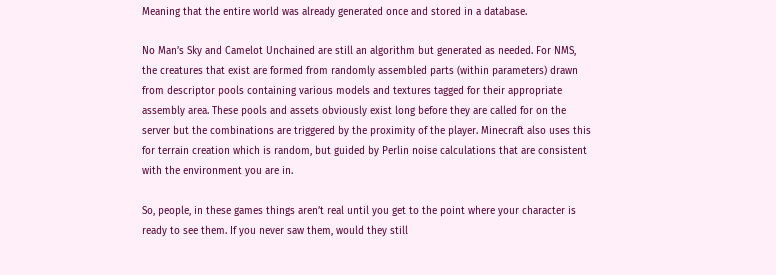Meaning that the entire world was already generated once and stored in a database.

No Man’s Sky and Camelot Unchained are still an algorithm but generated as needed. For NMS, the creatures that exist are formed from randomly assembled parts (within parameters) drawn from descriptor pools containing various models and textures tagged for their appropriate assembly area. These pools and assets obviously exist long before they are called for on the server but the combinations are triggered by the proximity of the player. Minecraft also uses this for terrain creation which is random, but guided by Perlin noise calculations that are consistent with the environment you are in.

So, people, in these games things aren’t real until you get to the point where your character is ready to see them. If you never saw them, would they still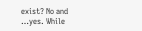exist? No and …yes. While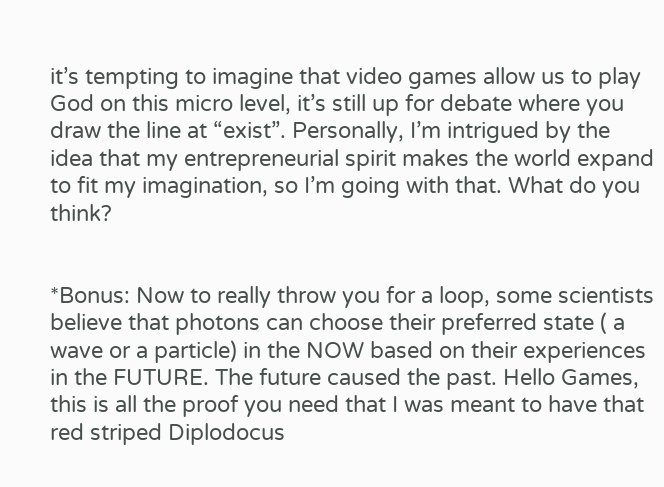it’s tempting to imagine that video games allow us to play God on this micro level, it’s still up for debate where you draw the line at “exist”. Personally, I’m intrigued by the idea that my entrepreneurial spirit makes the world expand to fit my imagination, so I’m going with that. What do you think?


*Bonus: Now to really throw you for a loop, some scientists believe that photons can choose their preferred state ( a wave or a particle) in the NOW based on their experiences in the FUTURE. The future caused the past. Hello Games, this is all the proof you need that I was meant to have that red striped Diplodocus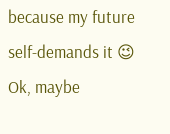because my future self-demands it 😉 Ok, maybe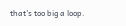that’s too big a loop.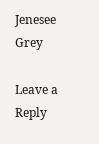Jenesee Grey

Leave a Reply